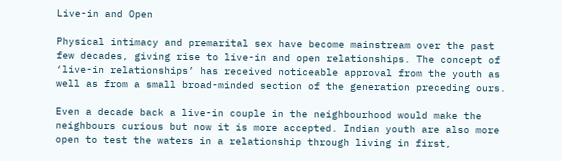Live-in and Open

Physical intimacy and premarital sex have become mainstream over the past few decades, giving rise to live-in and open relationships. The concept of ‘live-in relationships’ has received noticeable approval from the youth as well as from a small broad-minded section of the generation preceding ours.

Even a decade back a live-in couple in the neighbourhood would make the neighbours curious but now it is more accepted. Indian youth are also more open to test the waters in a relationship through living in first,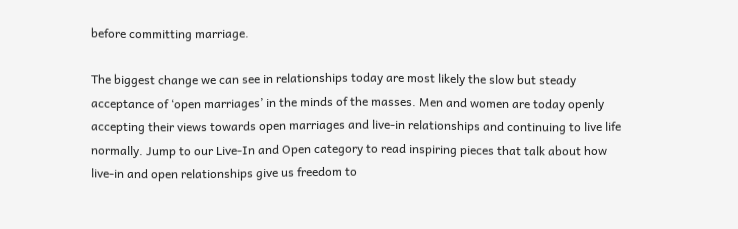before committing marriage.

The biggest change we can see in relationships today are most likely the slow but steady acceptance of ‘open marriages’ in the minds of the masses. Men and women are today openly accepting their views towards open marriages and live-in relationships and continuing to live life normally. Jump to our Live-In and Open category to read inspiring pieces that talk about how live-in and open relationships give us freedom to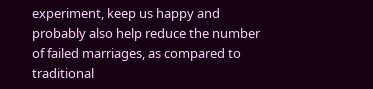experiment, keep us happy and probably also help reduce the number of failed marriages, as compared to traditional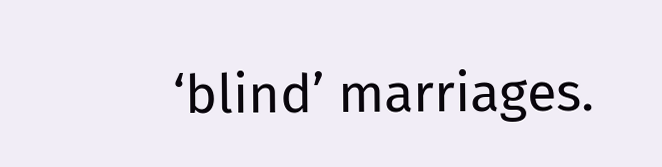‘blind’ marriages.